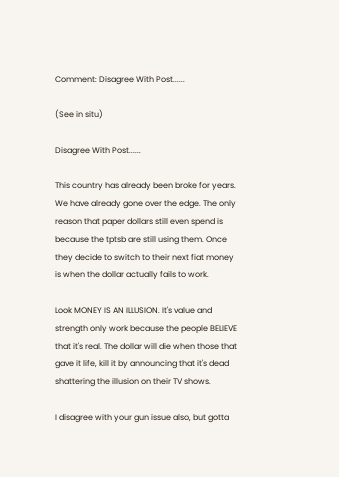Comment: Disagree With Post......

(See in situ)

Disagree With Post......

This country has already been broke for years. We have already gone over the edge. The only reason that paper dollars still even spend is because the tptsb are still using them. Once they decide to switch to their next fiat money is when the dollar actually fails to work.

Look MONEY IS AN ILLUSION. It's value and strength only work because the people BELIEVE that it's real. The dollar will die when those that gave it life, kill it by announcing that it's dead shattering the illusion on their TV shows.

I disagree with your gun issue also, but gotta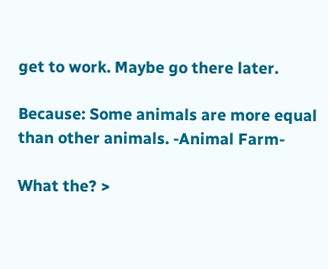get to work. Maybe go there later.

Because: Some animals are more equal than other animals. -Animal Farm-

What the? >